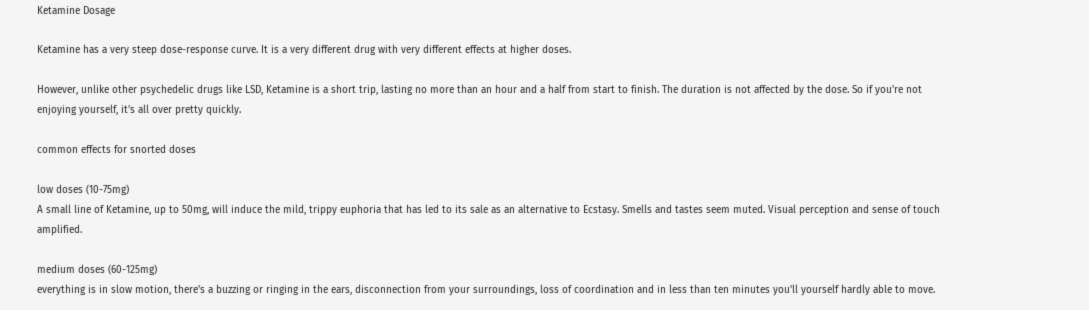Ketamine Dosage

Ketamine has a very steep dose-response curve. It is a very different drug with very different effects at higher doses.

However, unlike other psychedelic drugs like LSD, Ketamine is a short trip, lasting no more than an hour and a half from start to finish. The duration is not affected by the dose. So if you're not enjoying yourself, it's all over pretty quickly.

common effects for snorted doses

low doses (10-75mg)
A small line of Ketamine, up to 50mg, will induce the mild, trippy euphoria that has led to its sale as an alternative to Ecstasy. Smells and tastes seem muted. Visual perception and sense of touch amplified.

medium doses (60-125mg)
everything is in slow motion, there's a buzzing or ringing in the ears, disconnection from your surroundings, loss of coordination and in less than ten minutes you'll yourself hardly able to move.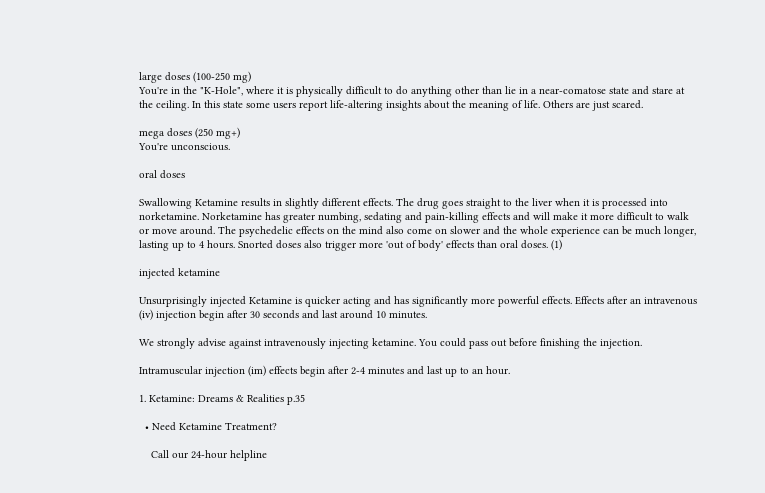large doses (100-250 mg)
You're in the "K-Hole", where it is physically difficult to do anything other than lie in a near-comatose state and stare at the ceiling. In this state some users report life-altering insights about the meaning of life. Others are just scared.

mega doses (250 mg+)
You're unconscious.

oral doses

Swallowing Ketamine results in slightly different effects. The drug goes straight to the liver when it is processed into norketamine. Norketamine has greater numbing, sedating and pain-killing effects and will make it more difficult to walk or move around. The psychedelic effects on the mind also come on slower and the whole experience can be much longer, lasting up to 4 hours. Snorted doses also trigger more 'out of body' effects than oral doses. (1)

injected ketamine

Unsurprisingly injected Ketamine is quicker acting and has significantly more powerful effects. Effects after an intravenous (iv) injection begin after 30 seconds and last around 10 minutes.

We strongly advise against intravenously injecting ketamine. You could pass out before finishing the injection.

Intramuscular injection (im) effects begin after 2-4 minutes and last up to an hour.

1. Ketamine: Dreams & Realities p.35

  • Need Ketamine Treatment?

    Call our 24-hour helpline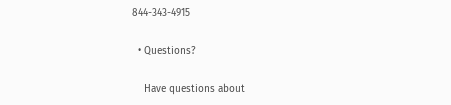844-343-4915

  • Questions?

    Have questions about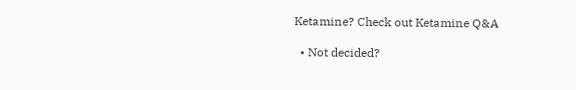Ketamine? Check out Ketamine Q&A

  • Not decided?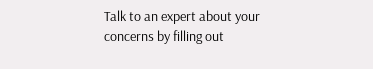Talk to an expert about your concerns by filling out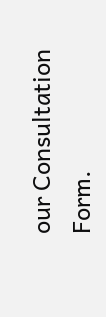our Consultation Form.